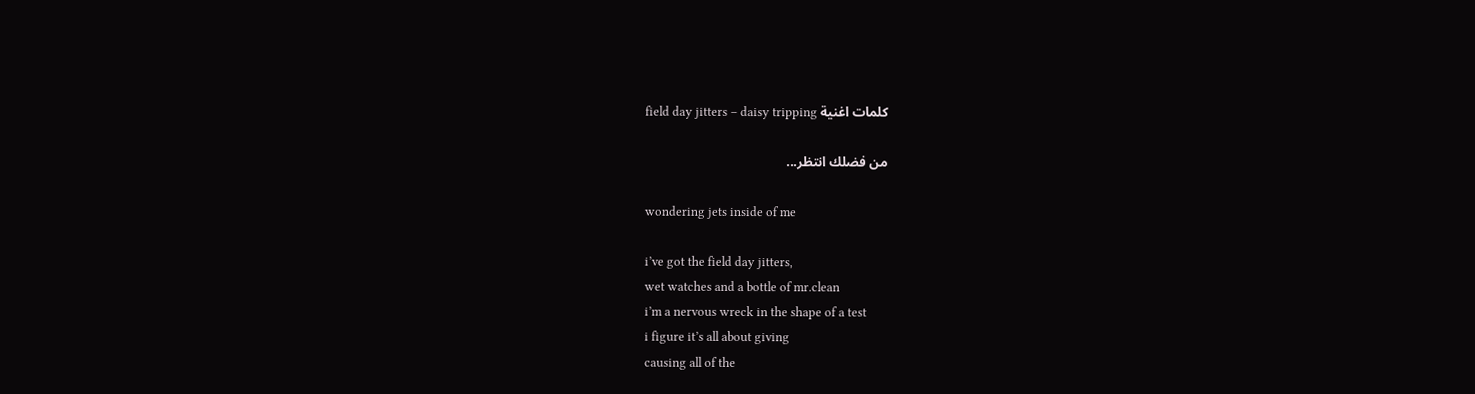field day jitters – daisy tripping كلمات اغنية

من فضلك انتظر...

wondering jets inside of me

i’ve got the field day jitters,
wet watches and a bottle of mr.clean
i’m a nervous wreck in the shape of a test
i figure it’s all about giving
causing all of the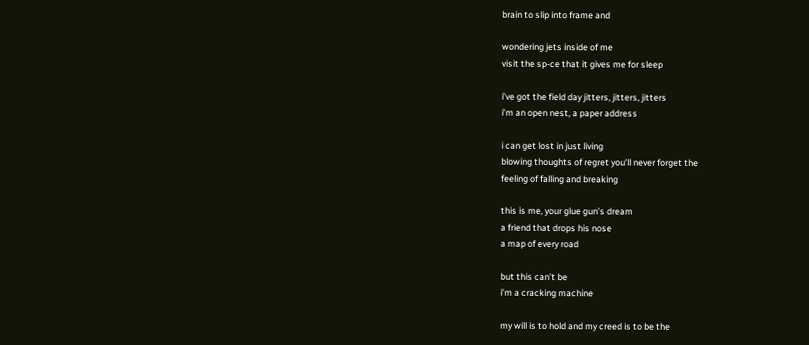brain to slip into frame and

wondering jets inside of me
visit the sp-ce that it gives me for sleep

i’ve got the field day jitters, jitters, jitters
i’m an open nest, a paper address

i can get lost in just living
blowing thoughts of regret you’ll never forget the
feeling of falling and breaking

this is me, your glue gun’s dream
a friend that drops his nose
a map of every road

but this can’t be
i’m a cracking machine

my will is to hold and my creed is to be the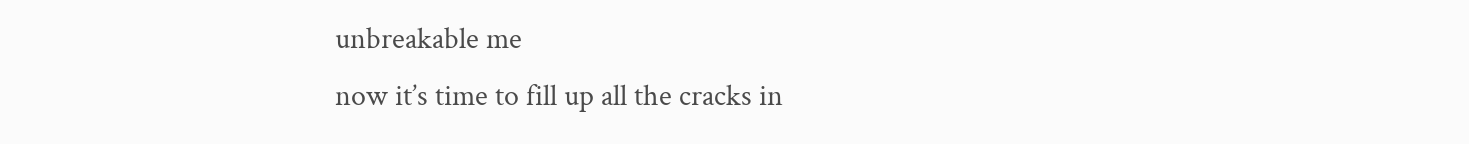unbreakable me
now it’s time to fill up all the cracks in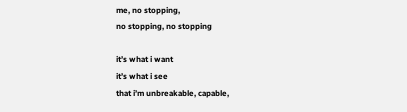me, no stopping,
no stopping, no stopping

it’s what i want
it’s what i see
that i’m unbreakable, capable,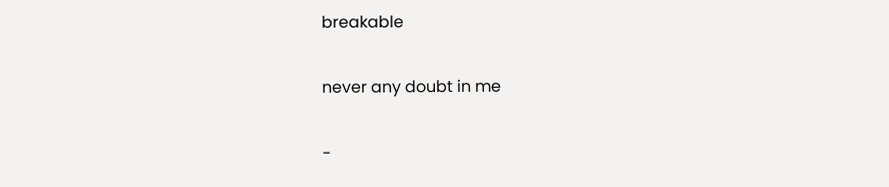breakable

never any doubt in me

-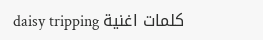daisy tripping كلمات اغنية